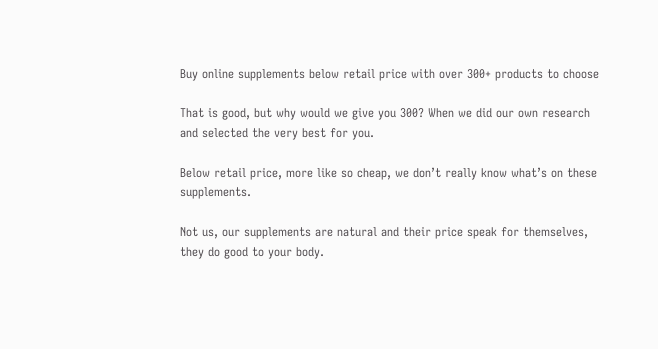Buy online supplements below retail price with over 300+ products to choose

That is good, but why would we give you 300? When we did our own research and selected the very best for you.

Below retail price, more like so cheap, we don’t really know what’s on these supplements.

Not us, our supplements are natural and their price speak for themselves, they do good to your body.